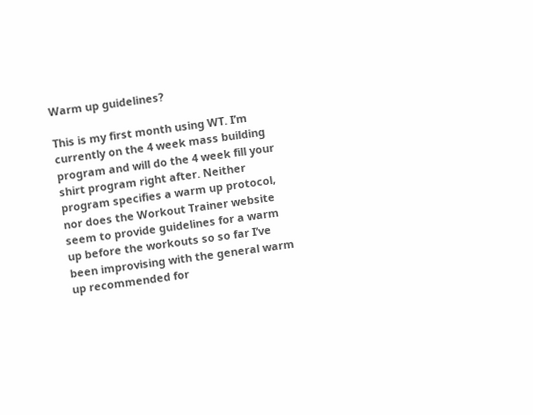Warm up guidelines?

This is my first month using WT. I’m currently on the 4 week mass building program and will do the 4 week fill your shirt program right after. Neither program specifies a warm up protocol, nor does the Workout Trainer website seem to provide guidelines for a warm up before the workouts so so far I’ve been improvising with the general warm up recommended for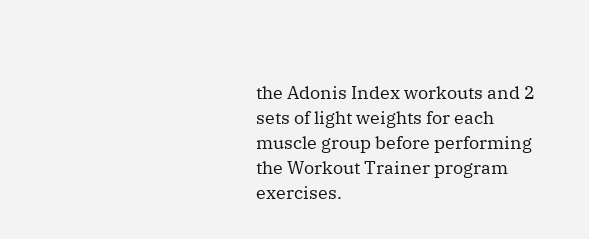the Adonis Index workouts and 2 sets of light weights for each muscle group before performing the Workout Trainer program exercises.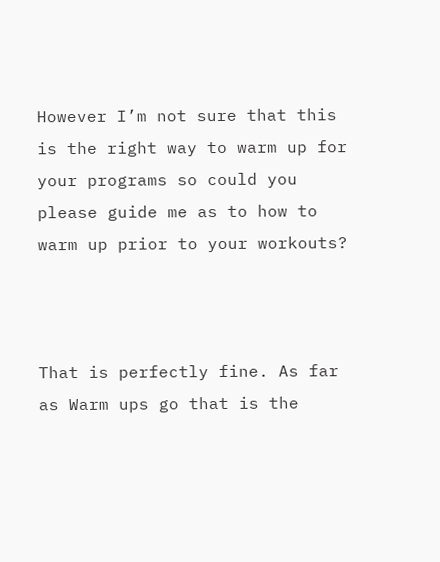However I’m not sure that this is the right way to warm up for your programs so could you please guide me as to how to warm up prior to your workouts?



That is perfectly fine. As far as Warm ups go that is the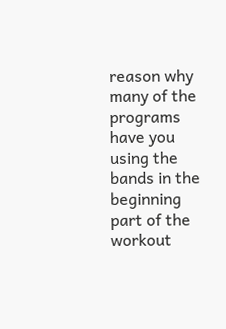reason why many of the programs have you using the bands in the beginning part of the workout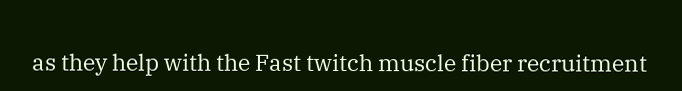as they help with the Fast twitch muscle fiber recruitment